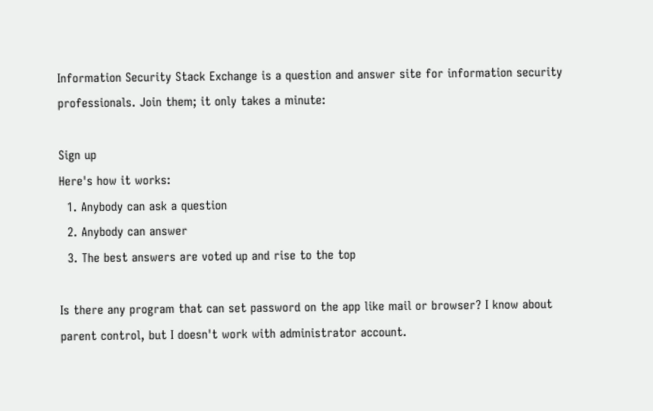Information Security Stack Exchange is a question and answer site for information security professionals. Join them; it only takes a minute:

Sign up
Here's how it works:
  1. Anybody can ask a question
  2. Anybody can answer
  3. The best answers are voted up and rise to the top

Is there any program that can set password on the app like mail or browser? I know about parent control, but I doesn't work with administrator account.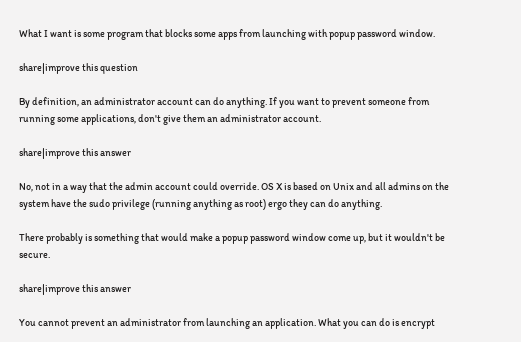What I want is some program that blocks some apps from launching with popup password window.

share|improve this question

By definition, an administrator account can do anything. If you want to prevent someone from running some applications, don't give them an administrator account.

share|improve this answer

No, not in a way that the admin account could override. OS X is based on Unix and all admins on the system have the sudo privilege (running anything as root) ergo they can do anything.

There probably is something that would make a popup password window come up, but it wouldn't be secure.

share|improve this answer

You cannot prevent an administrator from launching an application. What you can do is encrypt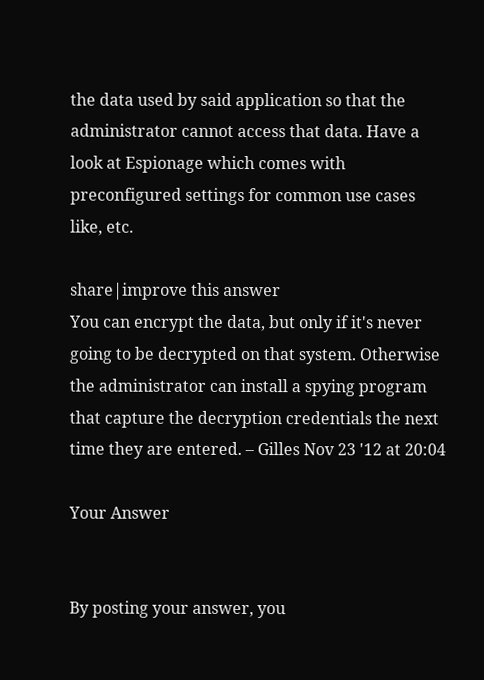the data used by said application so that the administrator cannot access that data. Have a look at Espionage which comes with preconfigured settings for common use cases like, etc.

share|improve this answer
You can encrypt the data, but only if it's never going to be decrypted on that system. Otherwise the administrator can install a spying program that capture the decryption credentials the next time they are entered. – Gilles Nov 23 '12 at 20:04

Your Answer


By posting your answer, you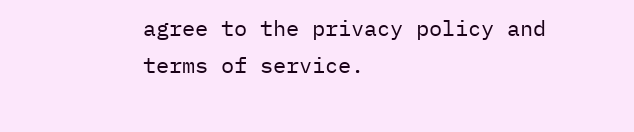agree to the privacy policy and terms of service.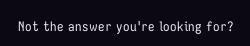Not the answer you're looking for?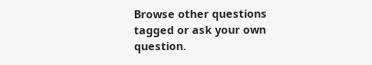Browse other questions tagged or ask your own question.